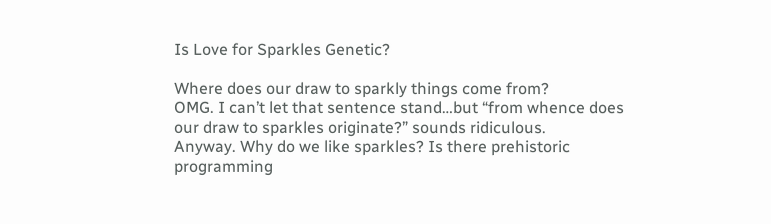Is Love for Sparkles Genetic?

Where does our draw to sparkly things come from?
OMG. I can’t let that sentence stand…but “from whence does our draw to sparkles originate?” sounds ridiculous.
Anyway. Why do we like sparkles? Is there prehistoric programming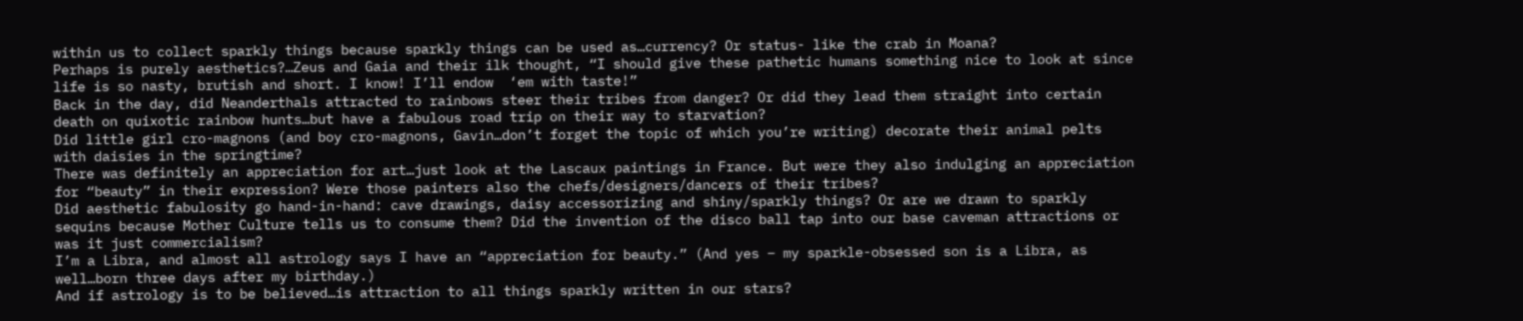within us to collect sparkly things because sparkly things can be used as…currency? Or status- like the crab in Moana?
Perhaps is purely aesthetics?…Zeus and Gaia and their ilk thought, “I should give these pathetic humans something nice to look at since life is so nasty, brutish and short. I know! I’ll endow  ‘em with taste!”
Back in the day, did Neanderthals attracted to rainbows steer their tribes from danger? Or did they lead them straight into certain death on quixotic rainbow hunts…but have a fabulous road trip on their way to starvation?
Did little girl cro-magnons (and boy cro-magnons, Gavin…don’t forget the topic of which you’re writing) decorate their animal pelts with daisies in the springtime?
There was definitely an appreciation for art…just look at the Lascaux paintings in France. But were they also indulging an appreciation for “beauty” in their expression? Were those painters also the chefs/designers/dancers of their tribes?
Did aesthetic fabulosity go hand-in-hand: cave drawings, daisy accessorizing and shiny/sparkly things? Or are we drawn to sparkly sequins because Mother Culture tells us to consume them? Did the invention of the disco ball tap into our base caveman attractions or was it just commercialism?
I’m a Libra, and almost all astrology says I have an “appreciation for beauty.” (And yes – my sparkle-obsessed son is a Libra, as well…born three days after my birthday.)
And if astrology is to be believed…is attraction to all things sparkly written in our stars?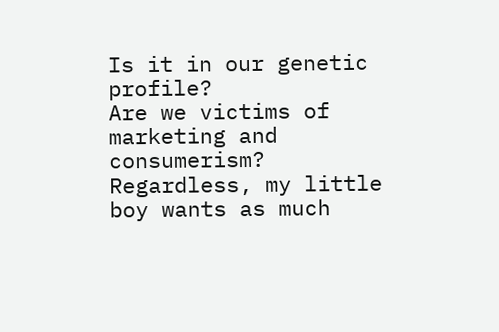Is it in our genetic profile?
Are we victims of marketing and consumerism?
Regardless, my little boy wants as much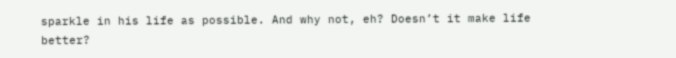sparkle in his life as possible. And why not, eh? Doesn’t it make life better?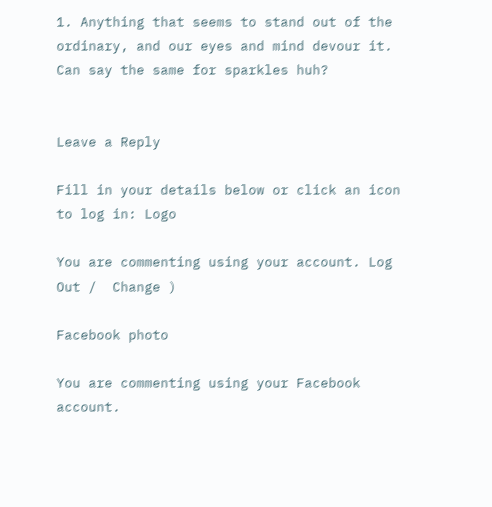1. Anything that seems to stand out of the ordinary, and our eyes and mind devour it. Can say the same for sparkles huh?


Leave a Reply

Fill in your details below or click an icon to log in: Logo

You are commenting using your account. Log Out /  Change )

Facebook photo

You are commenting using your Facebook account.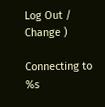Log Out /  Change )

Connecting to %s